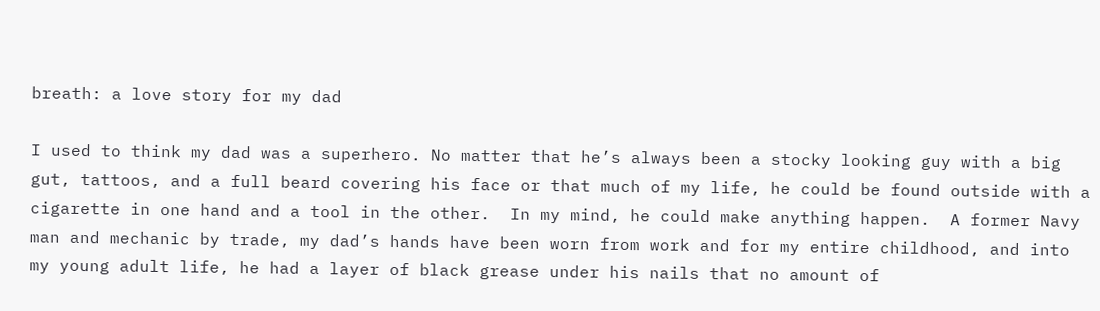breath: a love story for my dad

I used to think my dad was a superhero. No matter that he’s always been a stocky looking guy with a big gut, tattoos, and a full beard covering his face or that much of my life, he could be found outside with a cigarette in one hand and a tool in the other.  In my mind, he could make anything happen.  A former Navy man and mechanic by trade, my dad’s hands have been worn from work and for my entire childhood, and into my young adult life, he had a layer of black grease under his nails that no amount of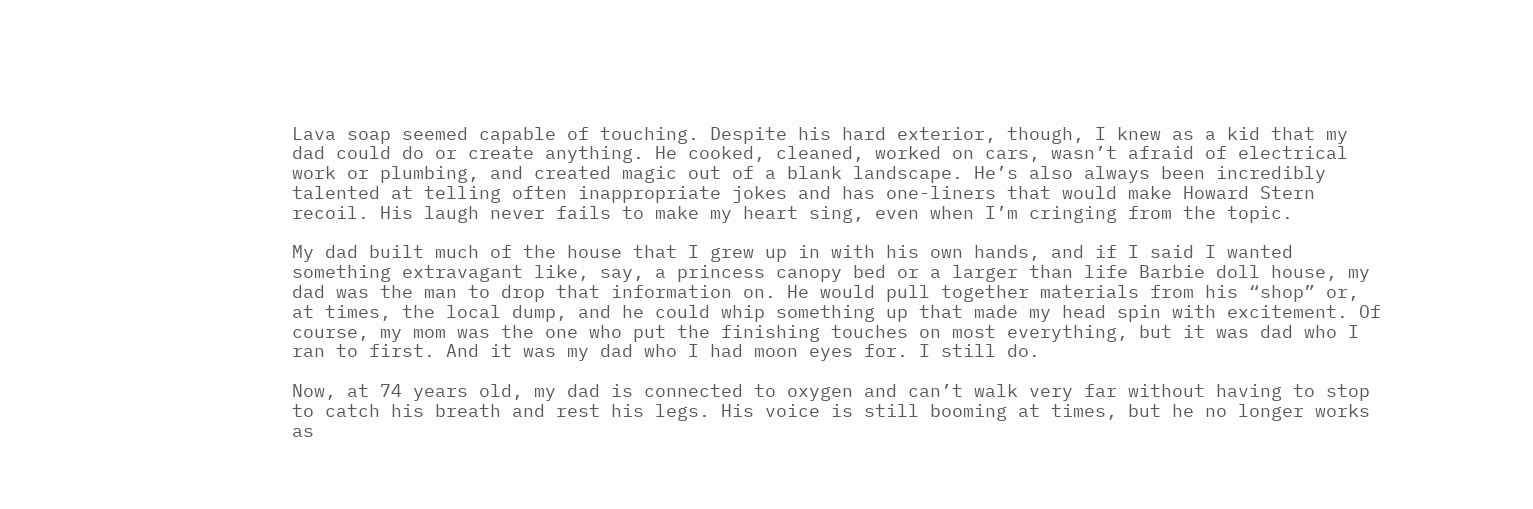Lava soap seemed capable of touching. Despite his hard exterior, though, I knew as a kid that my dad could do or create anything. He cooked, cleaned, worked on cars, wasn’t afraid of electrical work or plumbing, and created magic out of a blank landscape. He’s also always been incredibly talented at telling often inappropriate jokes and has one-liners that would make Howard Stern recoil. His laugh never fails to make my heart sing, even when I’m cringing from the topic.

My dad built much of the house that I grew up in with his own hands, and if I said I wanted something extravagant like, say, a princess canopy bed or a larger than life Barbie doll house, my dad was the man to drop that information on. He would pull together materials from his “shop” or, at times, the local dump, and he could whip something up that made my head spin with excitement. Of course, my mom was the one who put the finishing touches on most everything, but it was dad who I ran to first. And it was my dad who I had moon eyes for. I still do.

Now, at 74 years old, my dad is connected to oxygen and can’t walk very far without having to stop to catch his breath and rest his legs. His voice is still booming at times, but he no longer works as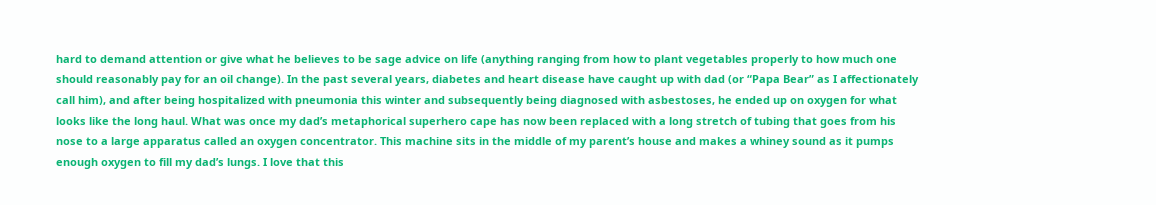hard to demand attention or give what he believes to be sage advice on life (anything ranging from how to plant vegetables properly to how much one should reasonably pay for an oil change). In the past several years, diabetes and heart disease have caught up with dad (or “Papa Bear” as I affectionately call him), and after being hospitalized with pneumonia this winter and subsequently being diagnosed with asbestoses, he ended up on oxygen for what looks like the long haul. What was once my dad’s metaphorical superhero cape has now been replaced with a long stretch of tubing that goes from his nose to a large apparatus called an oxygen concentrator. This machine sits in the middle of my parent’s house and makes a whiney sound as it pumps enough oxygen to fill my dad’s lungs. I love that this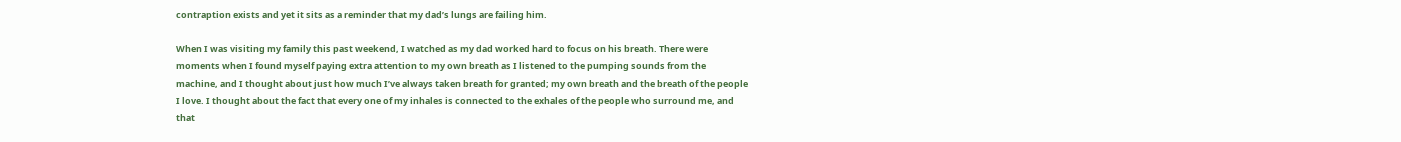contraption exists and yet it sits as a reminder that my dad’s lungs are failing him.

When I was visiting my family this past weekend, I watched as my dad worked hard to focus on his breath. There were moments when I found myself paying extra attention to my own breath as I listened to the pumping sounds from the machine, and I thought about just how much I’ve always taken breath for granted; my own breath and the breath of the people I love. I thought about the fact that every one of my inhales is connected to the exhales of the people who surround me, and that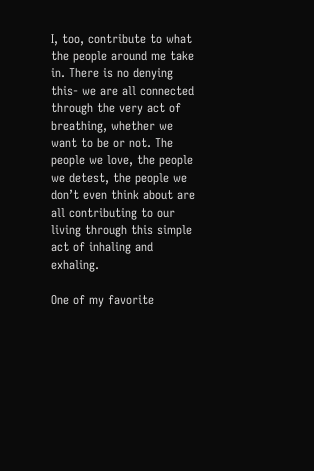I, too, contribute to what the people around me take in. There is no denying this- we are all connected through the very act of breathing, whether we want to be or not. The people we love, the people we detest, the people we don’t even think about are all contributing to our living through this simple act of inhaling and exhaling.

One of my favorite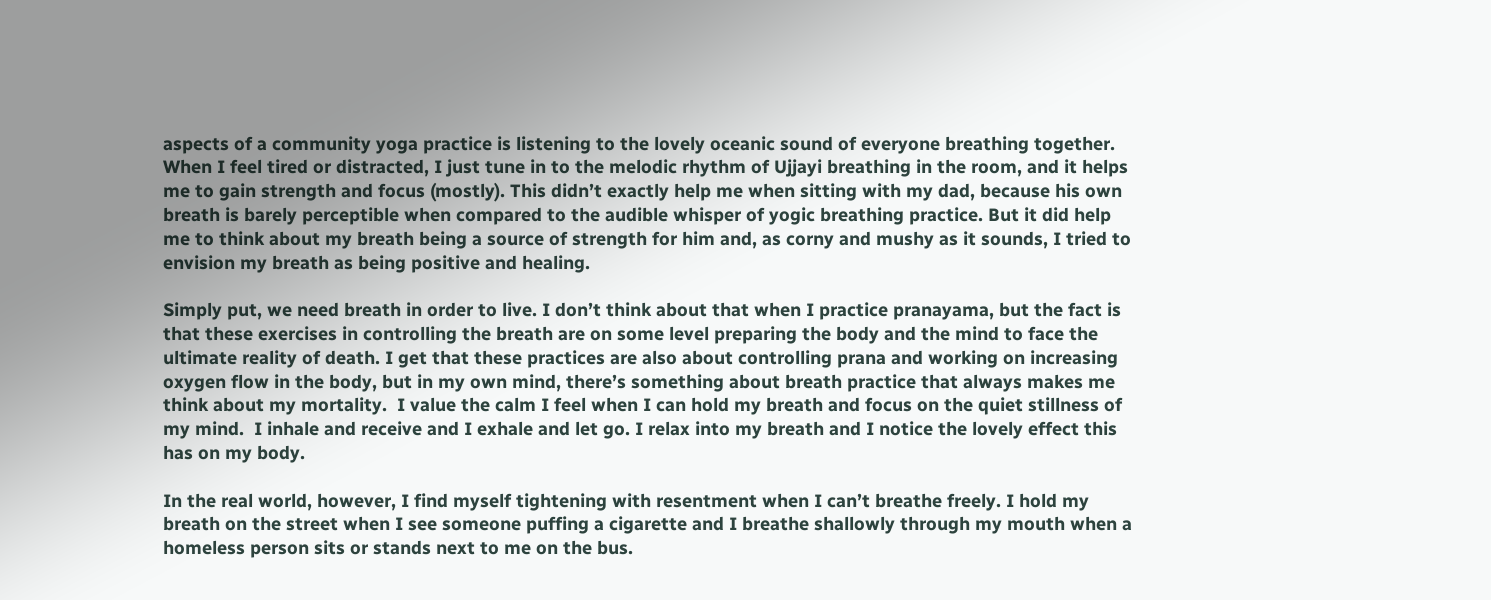aspects of a community yoga practice is listening to the lovely oceanic sound of everyone breathing together.  When I feel tired or distracted, I just tune in to the melodic rhythm of Ujjayi breathing in the room, and it helps me to gain strength and focus (mostly). This didn’t exactly help me when sitting with my dad, because his own breath is barely perceptible when compared to the audible whisper of yogic breathing practice. But it did help me to think about my breath being a source of strength for him and, as corny and mushy as it sounds, I tried to envision my breath as being positive and healing.

Simply put, we need breath in order to live. I don’t think about that when I practice pranayama, but the fact is that these exercises in controlling the breath are on some level preparing the body and the mind to face the ultimate reality of death. I get that these practices are also about controlling prana and working on increasing oxygen flow in the body, but in my own mind, there’s something about breath practice that always makes me think about my mortality.  I value the calm I feel when I can hold my breath and focus on the quiet stillness of my mind.  I inhale and receive and I exhale and let go. I relax into my breath and I notice the lovely effect this has on my body.

In the real world, however, I find myself tightening with resentment when I can’t breathe freely. I hold my breath on the street when I see someone puffing a cigarette and I breathe shallowly through my mouth when a homeless person sits or stands next to me on the bus.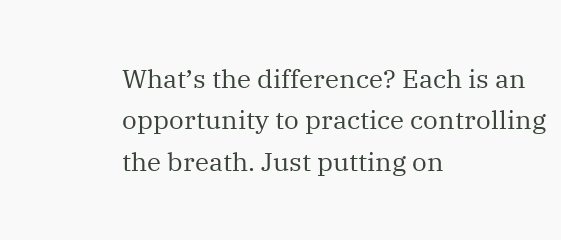What’s the difference? Each is an opportunity to practice controlling the breath. Just putting on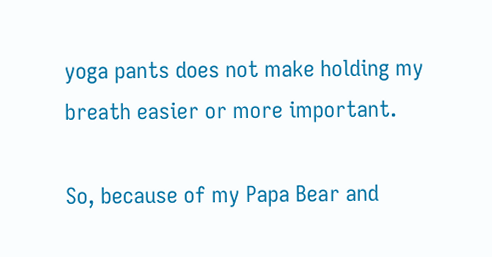yoga pants does not make holding my breath easier or more important.

So, because of my Papa Bear and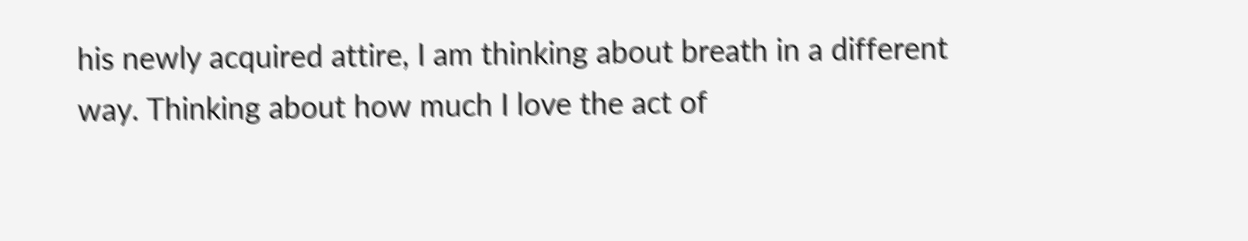his newly acquired attire, I am thinking about breath in a different way. Thinking about how much I love the act of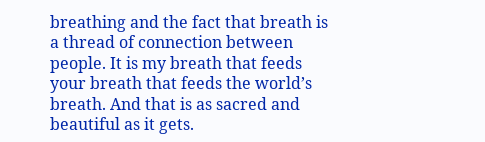breathing and the fact that breath is a thread of connection between people. It is my breath that feeds your breath that feeds the world’s breath. And that is as sacred and beautiful as it gets.